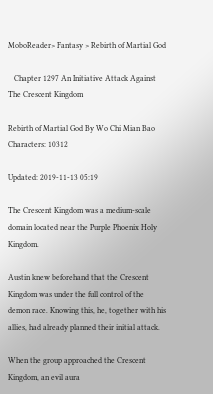MoboReader> Fantasy > Rebirth of Martial God

   Chapter 1297 An Initiative Attack Against The Crescent Kingdom

Rebirth of Martial God By Wo Chi Mian Bao Characters: 10312

Updated: 2019-11-13 05:19

The Crescent Kingdom was a medium-scale domain located near the Purple Phoenix Holy Kingdom.

Austin knew beforehand that the Crescent Kingdom was under the full control of the demon race. Knowing this, he, together with his allies, had already planned their initial attack.

When the group approached the Crescent Kingdom, an evil aura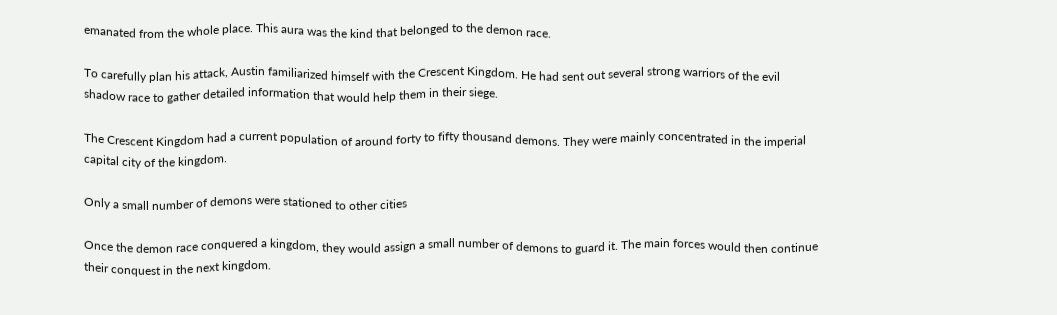emanated from the whole place. This aura was the kind that belonged to the demon race.

To carefully plan his attack, Austin familiarized himself with the Crescent Kingdom. He had sent out several strong warriors of the evil shadow race to gather detailed information that would help them in their siege.

The Crescent Kingdom had a current population of around forty to fifty thousand demons. They were mainly concentrated in the imperial capital city of the kingdom.

Only a small number of demons were stationed to other cities

Once the demon race conquered a kingdom, they would assign a small number of demons to guard it. The main forces would then continue their conquest in the next kingdom.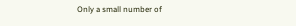Only a small number of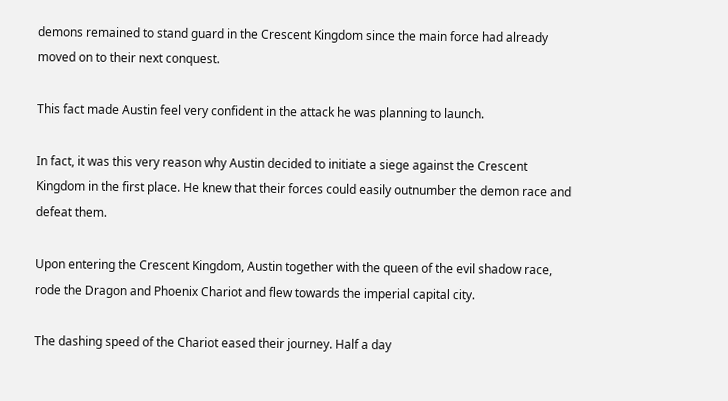demons remained to stand guard in the Crescent Kingdom since the main force had already moved on to their next conquest.

This fact made Austin feel very confident in the attack he was planning to launch.

In fact, it was this very reason why Austin decided to initiate a siege against the Crescent Kingdom in the first place. He knew that their forces could easily outnumber the demon race and defeat them.

Upon entering the Crescent Kingdom, Austin together with the queen of the evil shadow race, rode the Dragon and Phoenix Chariot and flew towards the imperial capital city.

The dashing speed of the Chariot eased their journey. Half a day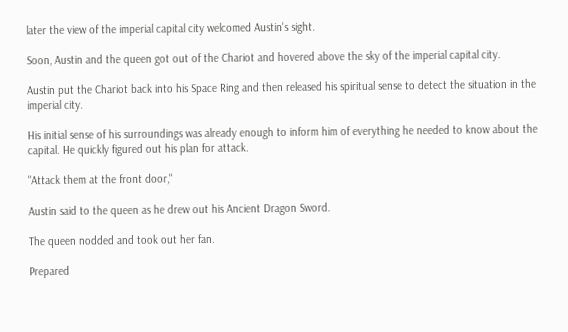later the view of the imperial capital city welcomed Austin's sight.

Soon, Austin and the queen got out of the Chariot and hovered above the sky of the imperial capital city.

Austin put the Chariot back into his Space Ring and then released his spiritual sense to detect the situation in the imperial city.

His initial sense of his surroundings was already enough to inform him of everything he needed to know about the capital. He quickly figured out his plan for attack.

"Attack them at the front door,"

Austin said to the queen as he drew out his Ancient Dragon Sword.

The queen nodded and took out her fan.

Prepared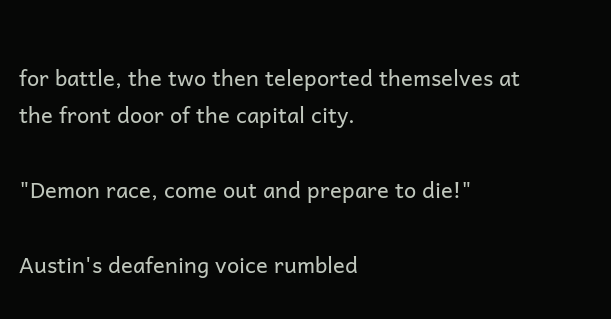for battle, the two then teleported themselves at the front door of the capital city.

"Demon race, come out and prepare to die!"

Austin's deafening voice rumbled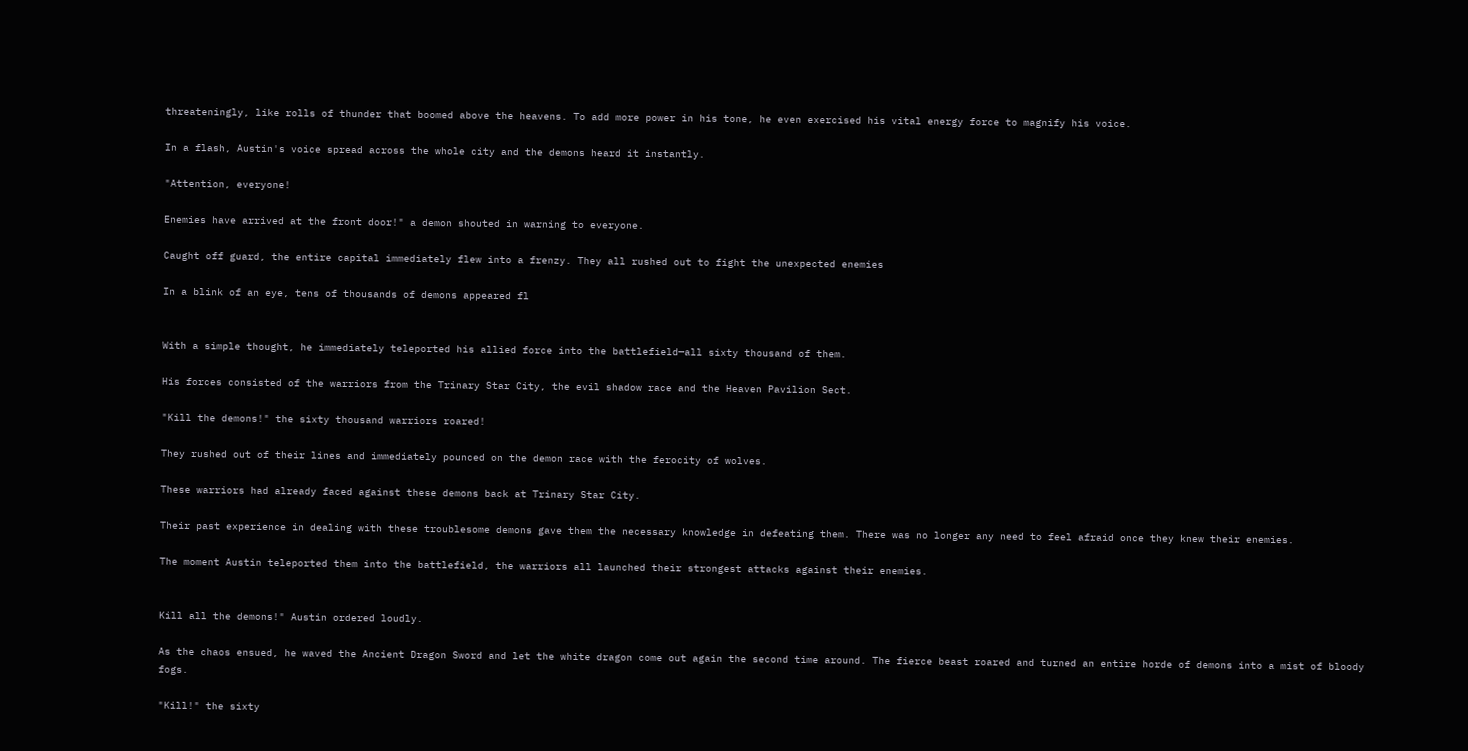threateningly, like rolls of thunder that boomed above the heavens. To add more power in his tone, he even exercised his vital energy force to magnify his voice.

In a flash, Austin's voice spread across the whole city and the demons heard it instantly.

"Attention, everyone!

Enemies have arrived at the front door!" a demon shouted in warning to everyone.

Caught off guard, the entire capital immediately flew into a frenzy. They all rushed out to fight the unexpected enemies

In a blink of an eye, tens of thousands of demons appeared fl


With a simple thought, he immediately teleported his allied force into the battlefield—all sixty thousand of them.

His forces consisted of the warriors from the Trinary Star City, the evil shadow race and the Heaven Pavilion Sect.

"Kill the demons!" the sixty thousand warriors roared!

They rushed out of their lines and immediately pounced on the demon race with the ferocity of wolves.

These warriors had already faced against these demons back at Trinary Star City.

Their past experience in dealing with these troublesome demons gave them the necessary knowledge in defeating them. There was no longer any need to feel afraid once they knew their enemies.

The moment Austin teleported them into the battlefield, the warriors all launched their strongest attacks against their enemies.


Kill all the demons!" Austin ordered loudly.

As the chaos ensued, he waved the Ancient Dragon Sword and let the white dragon come out again the second time around. The fierce beast roared and turned an entire horde of demons into a mist of bloody fogs.

"Kill!" the sixty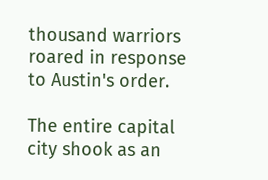thousand warriors roared in response to Austin's order.

The entire capital city shook as an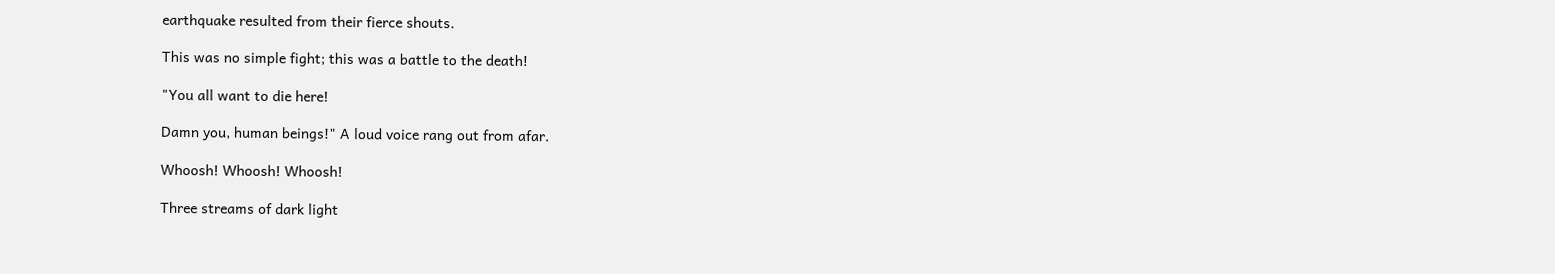earthquake resulted from their fierce shouts.

This was no simple fight; this was a battle to the death!

"You all want to die here!

Damn you, human beings!" A loud voice rang out from afar.

Whoosh! Whoosh! Whoosh!

Three streams of dark light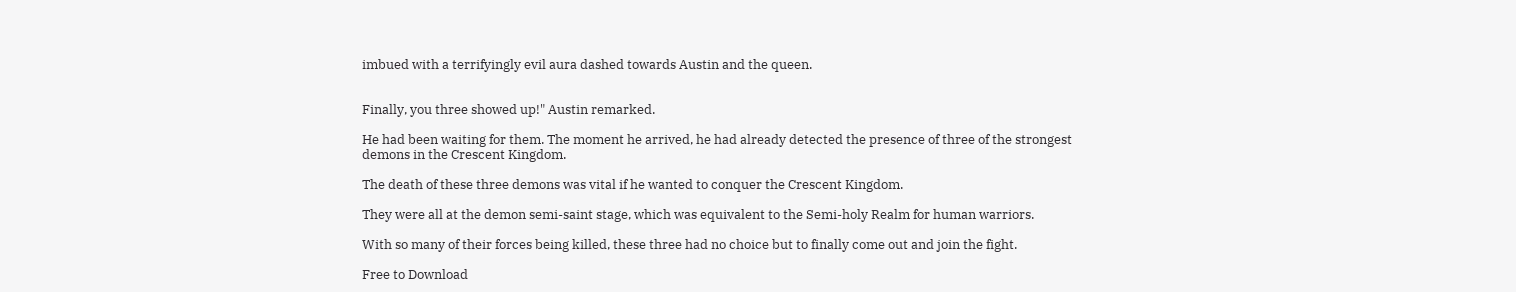imbued with a terrifyingly evil aura dashed towards Austin and the queen.


Finally, you three showed up!" Austin remarked.

He had been waiting for them. The moment he arrived, he had already detected the presence of three of the strongest demons in the Crescent Kingdom.

The death of these three demons was vital if he wanted to conquer the Crescent Kingdom.

They were all at the demon semi-saint stage, which was equivalent to the Semi-holy Realm for human warriors.

With so many of their forces being killed, these three had no choice but to finally come out and join the fight.

Free to Download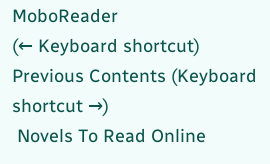MoboReader
(← Keyboard shortcut) Previous Contents (Keyboard shortcut →)
 Novels To Read Online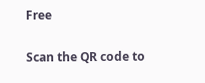Free

Scan the QR code to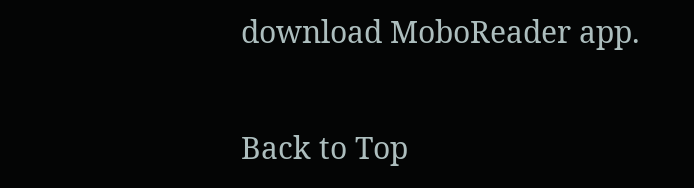download MoboReader app.

Back to Top